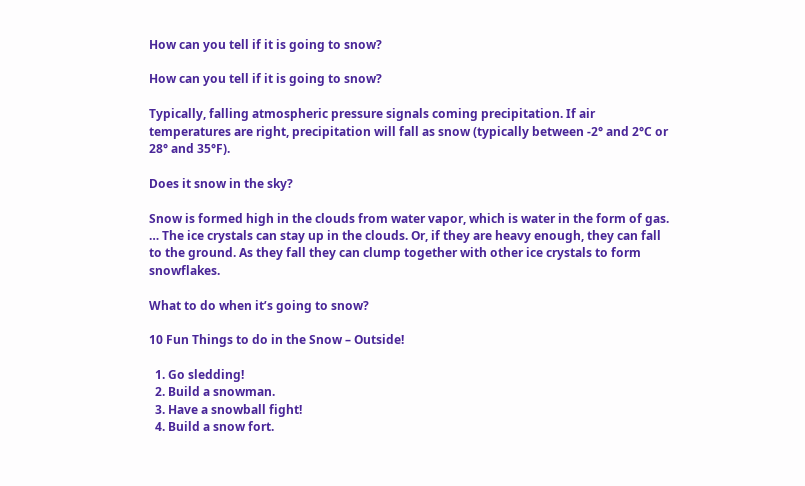How can you tell if it is going to snow?

How can you tell if it is going to snow?

Typically, falling atmospheric pressure signals coming precipitation. If air temperatures are right, precipitation will fall as snow (typically between -2° and 2°C or 28° and 35°F).

Does it snow in the sky?

Snow is formed high in the clouds from water vapor, which is water in the form of gas. … The ice crystals can stay up in the clouds. Or, if they are heavy enough, they can fall to the ground. As they fall they can clump together with other ice crystals to form snowflakes.

What to do when it’s going to snow?

10 Fun Things to do in the Snow – Outside!

  1. Go sledding!
  2. Build a snowman.
  3. Have a snowball fight!
  4. Build a snow fort.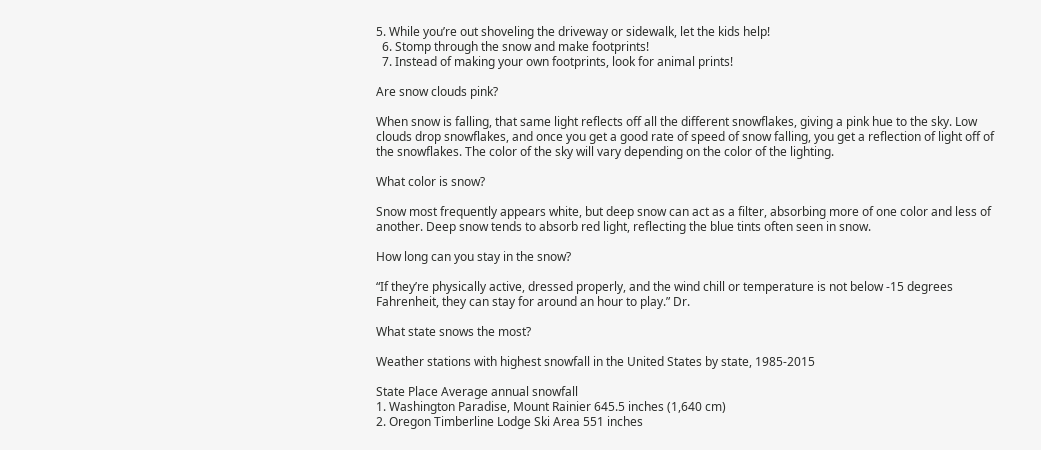5. While you’re out shoveling the driveway or sidewalk, let the kids help!
  6. Stomp through the snow and make footprints!
  7. Instead of making your own footprints, look for animal prints!

Are snow clouds pink?

When snow is falling, that same light reflects off all the different snowflakes, giving a pink hue to the sky. Low clouds drop snowflakes, and once you get a good rate of speed of snow falling, you get a reflection of light off of the snowflakes. The color of the sky will vary depending on the color of the lighting.

What color is snow?

Snow most frequently appears white, but deep snow can act as a filter, absorbing more of one color and less of another. Deep snow tends to absorb red light, reflecting the blue tints often seen in snow.

How long can you stay in the snow?

“If they’re physically active, dressed properly, and the wind chill or temperature is not below -15 degrees Fahrenheit, they can stay for around an hour to play.” Dr.

What state snows the most?

Weather stations with highest snowfall in the United States by state, 1985-2015

State Place Average annual snowfall
1. Washington Paradise, Mount Rainier 645.5 inches (1,640 cm)
2. Oregon Timberline Lodge Ski Area 551 inches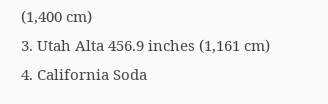(1,400 cm)
3. Utah Alta 456.9 inches (1,161 cm)
4. California Soda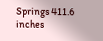Springs 411.6 inches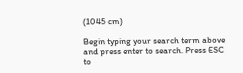(1045 cm)

Begin typing your search term above and press enter to search. Press ESC to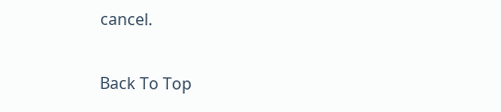cancel.

Back To Top